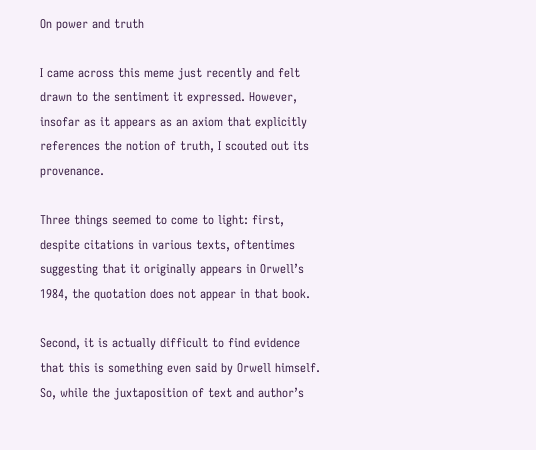On power and truth

I came across this meme just recently and felt drawn to the sentiment it expressed. However, insofar as it appears as an axiom that explicitly references the notion of truth, I scouted out its provenance.

Three things seemed to come to light: first, despite citations in various texts, oftentimes suggesting that it originally appears in Orwell’s 1984, the quotation does not appear in that book.

Second, it is actually difficult to find evidence that this is something even said by Orwell himself. So, while the juxtaposition of text and author’s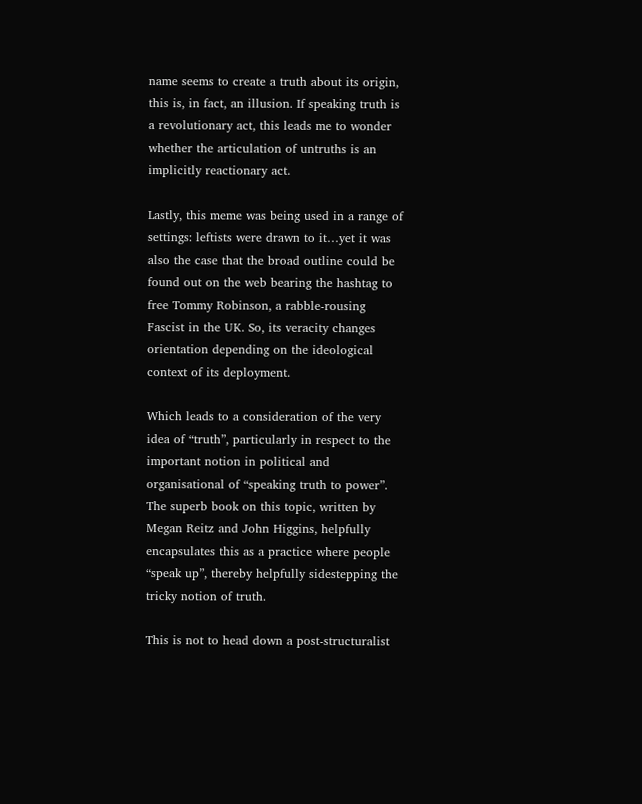name seems to create a truth about its origin, this is, in fact, an illusion. If speaking truth is a revolutionary act, this leads me to wonder whether the articulation of untruths is an implicitly reactionary act.

Lastly, this meme was being used in a range of settings: leftists were drawn to it…yet it was also the case that the broad outline could be found out on the web bearing the hashtag to free Tommy Robinson, a rabble-rousing Fascist in the UK. So, its veracity changes orientation depending on the ideological context of its deployment.

Which leads to a consideration of the very idea of “truth”, particularly in respect to the important notion in political and organisational of “speaking truth to power”. The superb book on this topic, written by Megan Reitz and John Higgins, helpfully encapsulates this as a practice where people “speak up”, thereby helpfully sidestepping the tricky notion of truth.

This is not to head down a post-structuralist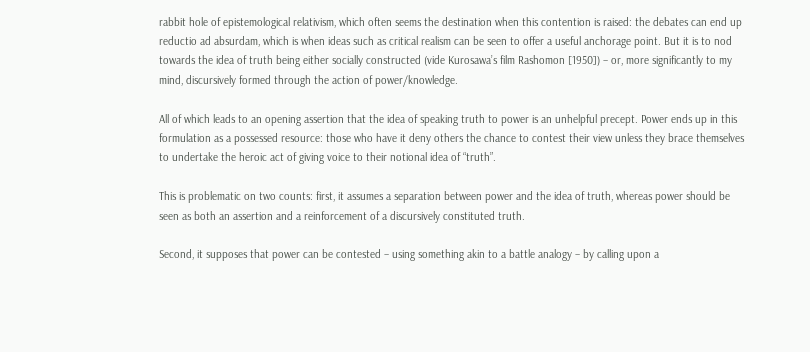rabbit hole of epistemological relativism, which often seems the destination when this contention is raised: the debates can end up reductio ad absurdam, which is when ideas such as critical realism can be seen to offer a useful anchorage point. But it is to nod towards the idea of truth being either socially constructed (vide Kurosawa’s film Rashomon [1950]) – or, more significantly to my mind, discursively formed through the action of power/knowledge.

All of which leads to an opening assertion that the idea of speaking truth to power is an unhelpful precept. Power ends up in this formulation as a possessed resource: those who have it deny others the chance to contest their view unless they brace themselves to undertake the heroic act of giving voice to their notional idea of “truth”.

This is problematic on two counts: first, it assumes a separation between power and the idea of truth, whereas power should be seen as both an assertion and a reinforcement of a discursively constituted truth.

Second, it supposes that power can be contested – using something akin to a battle analogy – by calling upon a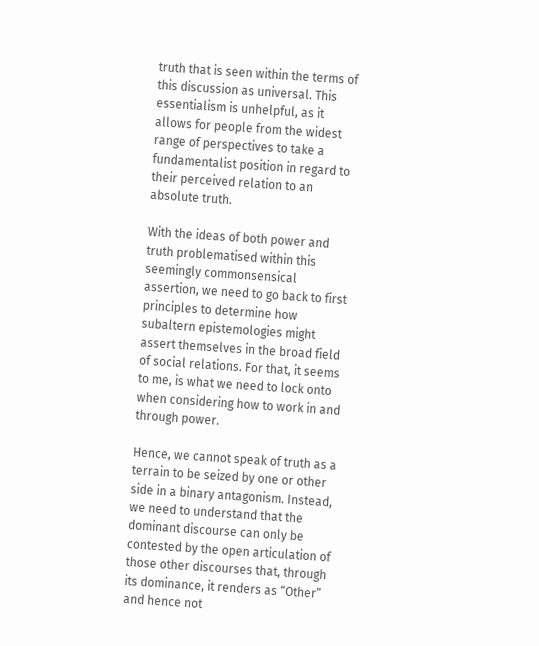truth that is seen within the terms of this discussion as universal. This essentialism is unhelpful, as it allows for people from the widest range of perspectives to take a fundamentalist position in regard to their perceived relation to an absolute truth.

With the ideas of both power and truth problematised within this seemingly commonsensical assertion, we need to go back to first principles to determine how subaltern epistemologies might assert themselves in the broad field of social relations. For that, it seems to me, is what we need to lock onto when considering how to work in and through power.

Hence, we cannot speak of truth as a terrain to be seized by one or other side in a binary antagonism. Instead, we need to understand that the dominant discourse can only be contested by the open articulation of those other discourses that, through its dominance, it renders as “Other” and hence not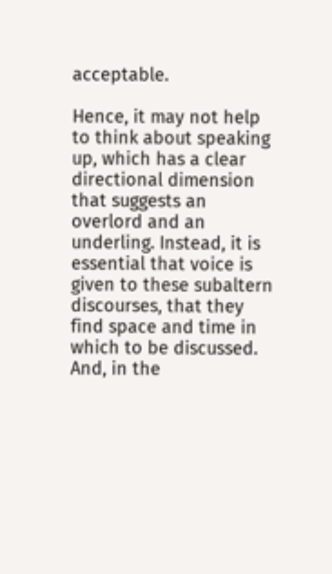acceptable.

Hence, it may not help to think about speaking up, which has a clear directional dimension that suggests an overlord and an underling. Instead, it is essential that voice is given to these subaltern discourses, that they find space and time in which to be discussed. And, in the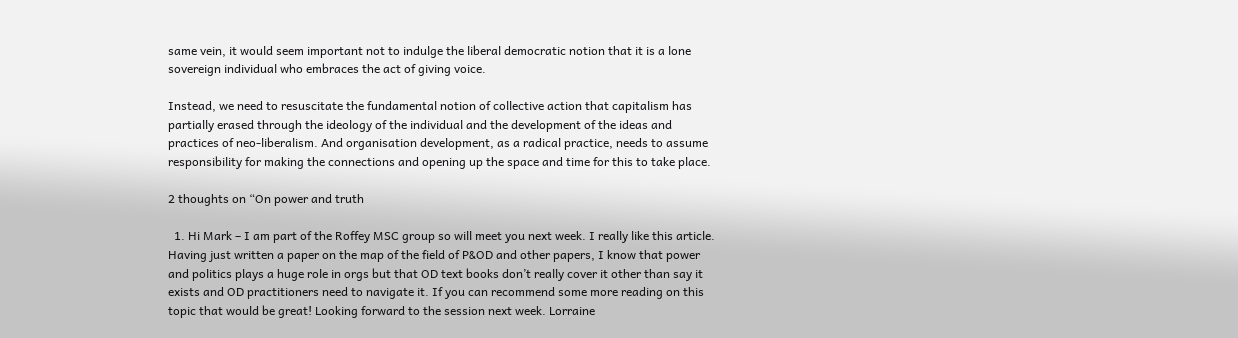same vein, it would seem important not to indulge the liberal democratic notion that it is a lone sovereign individual who embraces the act of giving voice.

Instead, we need to resuscitate the fundamental notion of collective action that capitalism has partially erased through the ideology of the individual and the development of the ideas and practices of neo-liberalism. And organisation development, as a radical practice, needs to assume responsibility for making the connections and opening up the space and time for this to take place.

2 thoughts on “On power and truth

  1. Hi Mark – I am part of the Roffey MSC group so will meet you next week. I really like this article. Having just written a paper on the map of the field of P&OD and other papers, I know that power and politics plays a huge role in orgs but that OD text books don’t really cover it other than say it exists and OD practitioners need to navigate it. If you can recommend some more reading on this topic that would be great! Looking forward to the session next week. Lorraine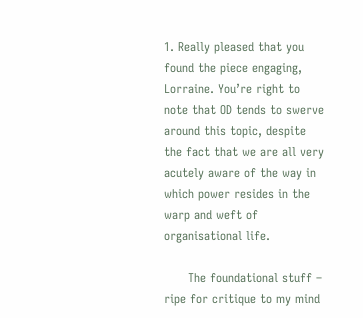1. Really pleased that you found the piece engaging, Lorraine. You’re right to note that OD tends to swerve around this topic, despite the fact that we are all very acutely aware of the way in which power resides in the warp and weft of organisational life.

      The foundational stuff – ripe for critique to my mind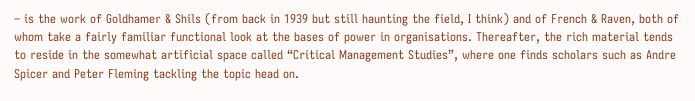– is the work of Goldhamer & Shils (from back in 1939 but still haunting the field, I think) and of French & Raven, both of whom take a fairly familiar functional look at the bases of power in organisations. Thereafter, the rich material tends to reside in the somewhat artificial space called “Critical Management Studies”, where one finds scholars such as Andre Spicer and Peter Fleming tackling the topic head on.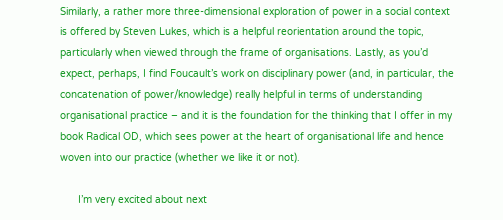Similarly, a rather more three-dimensional exploration of power in a social context is offered by Steven Lukes, which is a helpful reorientation around the topic, particularly when viewed through the frame of organisations. Lastly, as you’d expect, perhaps, I find Foucault’s work on disciplinary power (and, in particular, the concatenation of power/knowledge) really helpful in terms of understanding organisational practice – and it is the foundation for the thinking that I offer in my book Radical OD, which sees power at the heart of organisational life and hence woven into our practice (whether we like it or not).

      I’m very excited about next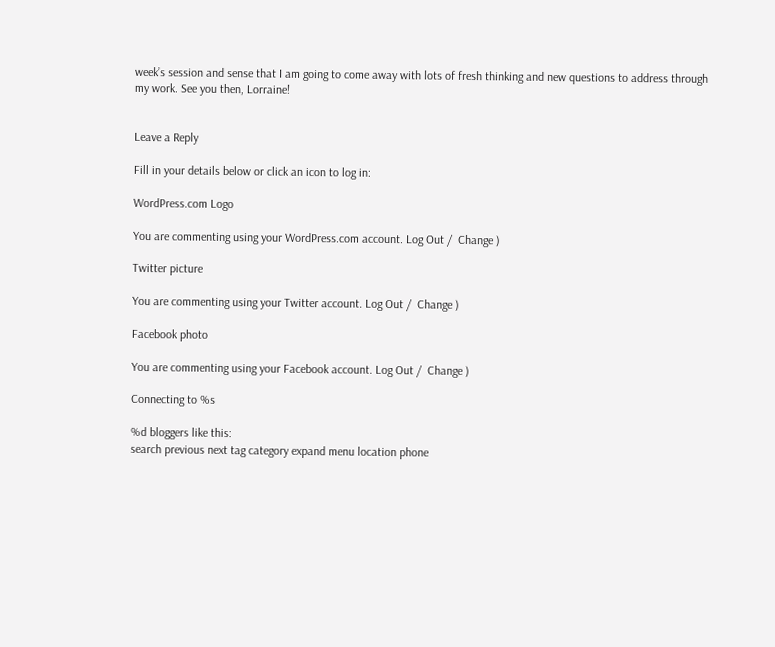week’s session and sense that I am going to come away with lots of fresh thinking and new questions to address through my work. See you then, Lorraine!


Leave a Reply

Fill in your details below or click an icon to log in:

WordPress.com Logo

You are commenting using your WordPress.com account. Log Out /  Change )

Twitter picture

You are commenting using your Twitter account. Log Out /  Change )

Facebook photo

You are commenting using your Facebook account. Log Out /  Change )

Connecting to %s

%d bloggers like this:
search previous next tag category expand menu location phone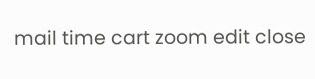mail time cart zoom edit close